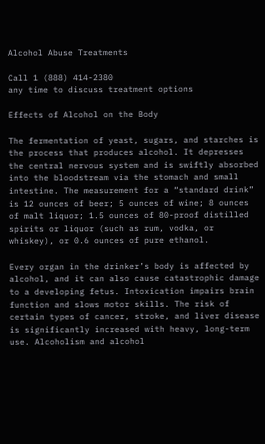Alcohol Abuse Treatments

Call 1 (888) 414-2380
any time to discuss treatment options

Effects of Alcohol on the Body

The fermentation of yeast, sugars, and starches is the process that produces alcohol. It depresses the central nervous system and is swiftly absorbed into the bloodstream via the stomach and small intestine. The measurement for a “standard drink” is 12 ounces of beer; 5 ounces of wine; 8 ounces of malt liquor; 1.5 ounces of 80-proof distilled spirits or liquor (such as rum, vodka, or whiskey), or 0.6 ounces of pure ethanol.

Every organ in the drinker’s body is affected by alcohol, and it can also cause catastrophic damage to a developing fetus. Intoxication impairs brain function and slows motor skills. The risk of certain types of cancer, stroke, and liver disease is significantly increased with heavy, long-term use. Alcoholism and alcohol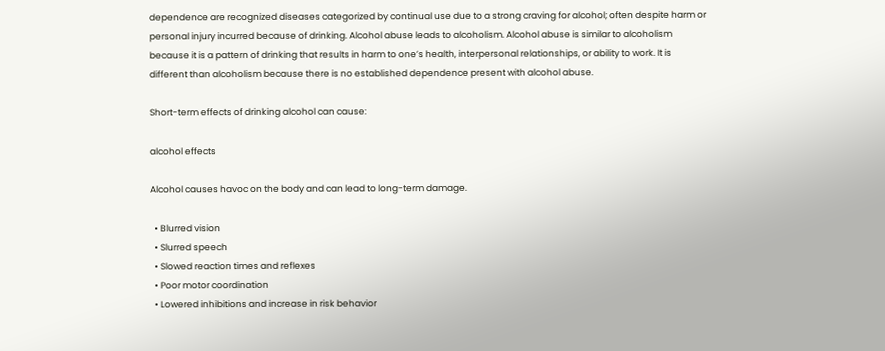dependence are recognized diseases categorized by continual use due to a strong craving for alcohol; often despite harm or personal injury incurred because of drinking. Alcohol abuse leads to alcoholism. Alcohol abuse is similar to alcoholism because it is a pattern of drinking that results in harm to one’s health, interpersonal relationships, or ability to work. It is different than alcoholism because there is no established dependence present with alcohol abuse.

Short-term effects of drinking alcohol can cause:

alcohol effects

Alcohol causes havoc on the body and can lead to long-term damage.

  • Blurred vision
  • Slurred speech
  • Slowed reaction times and reflexes
  • Poor motor coordination
  • Lowered inhibitions and increase in risk behavior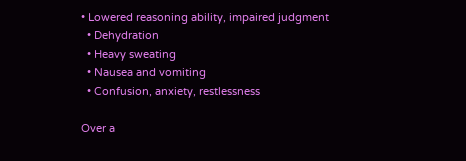• Lowered reasoning ability, impaired judgment
  • Dehydration
  • Heavy sweating
  • Nausea and vomiting
  • Confusion, anxiety, restlessness

Over a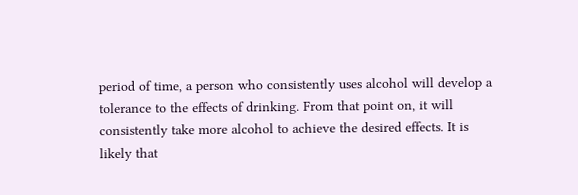period of time, a person who consistently uses alcohol will develop a tolerance to the effects of drinking. From that point on, it will consistently take more alcohol to achieve the desired effects. It is likely that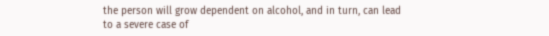the person will grow dependent on alcohol, and in turn, can lead to a severe case of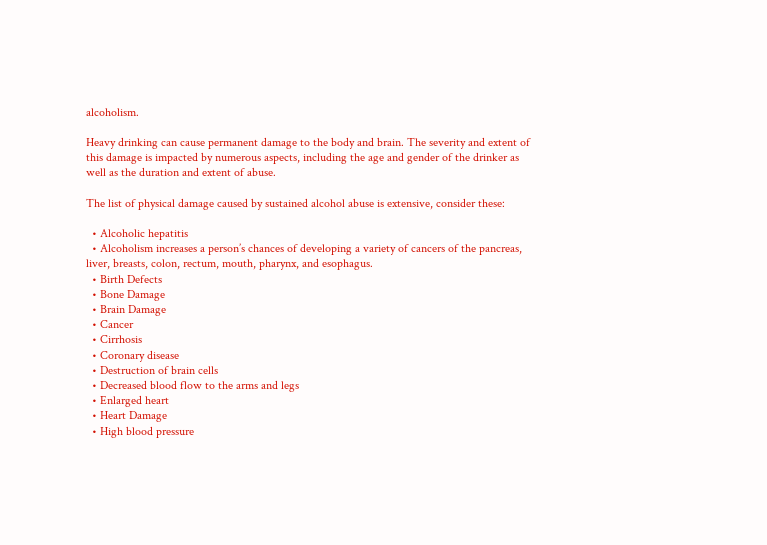alcoholism.

Heavy drinking can cause permanent damage to the body and brain. The severity and extent of this damage is impacted by numerous aspects, including the age and gender of the drinker as well as the duration and extent of abuse.

The list of physical damage caused by sustained alcohol abuse is extensive, consider these:

  • Alcoholic hepatitis
  • Alcoholism increases a person’s chances of developing a variety of cancers of the pancreas, liver, breasts, colon, rectum, mouth, pharynx, and esophagus.
  • Birth Defects
  • Bone Damage
  • Brain Damage
  • Cancer
  • Cirrhosis
  • Coronary disease
  • Destruction of brain cells
  • Decreased blood flow to the arms and legs
  • Enlarged heart
  • Heart Damage
  • High blood pressure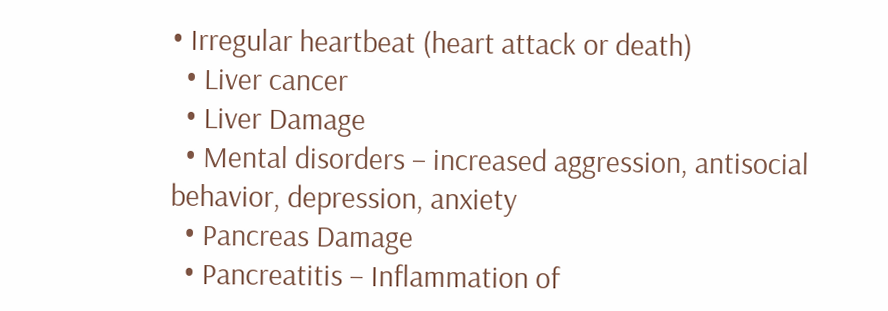• Irregular heartbeat (heart attack or death)
  • Liver cancer
  • Liver Damage
  • Mental disorders – increased aggression, antisocial behavior, depression, anxiety
  • Pancreas Damage
  • Pancreatitis – Inflammation of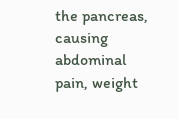the pancreas, causing abdominal pain, weight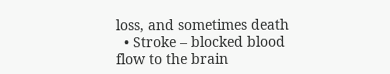loss, and sometimes death
  • Stroke – blocked blood flow to the brain